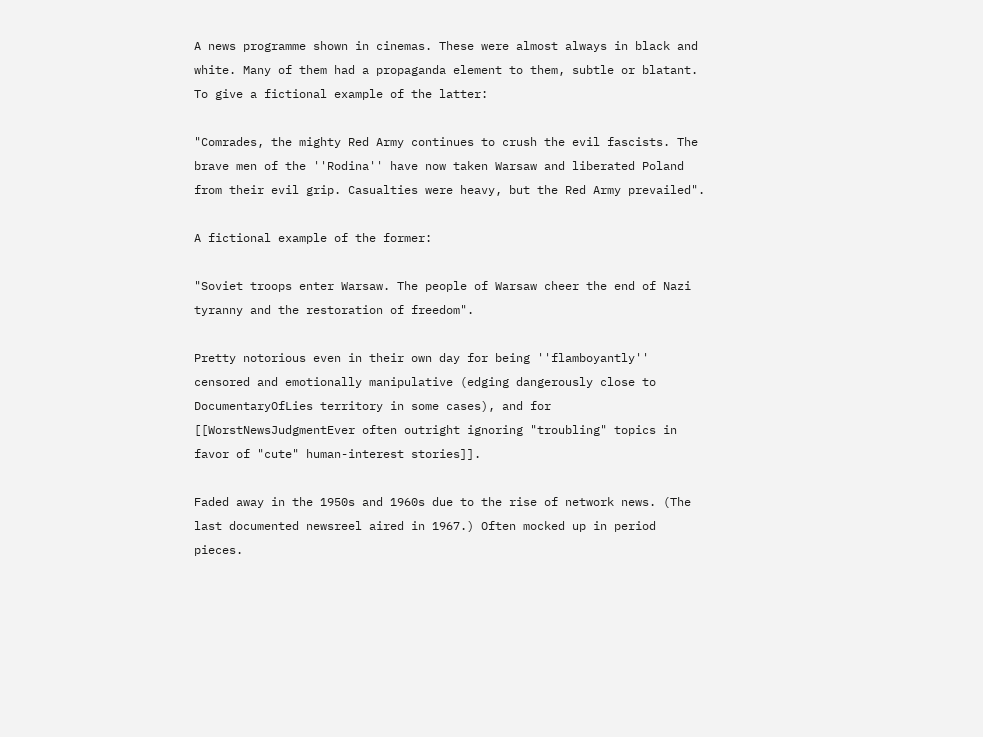A news programme shown in cinemas. These were almost always in black and white. Many of them had a propaganda element to them, subtle or blatant. To give a fictional example of the latter:

"Comrades, the mighty Red Army continues to crush the evil fascists. The brave men of the ''Rodina'' have now taken Warsaw and liberated Poland from their evil grip. Casualties were heavy, but the Red Army prevailed".

A fictional example of the former:

"Soviet troops enter Warsaw. The people of Warsaw cheer the end of Nazi tyranny and the restoration of freedom".

Pretty notorious even in their own day for being ''flamboyantly'' censored and emotionally manipulative (edging dangerously close to DocumentaryOfLies territory in some cases), and for [[WorstNewsJudgmentEver often outright ignoring "troubling" topics in favor of "cute" human-interest stories]].

Faded away in the 1950s and 1960s due to the rise of network news. (The last documented newsreel aired in 1967.) Often mocked up in period pieces.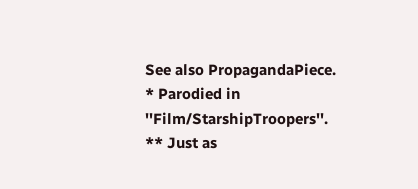See also PropagandaPiece.
* Parodied in ''Film/StarshipTroopers''.
** Just as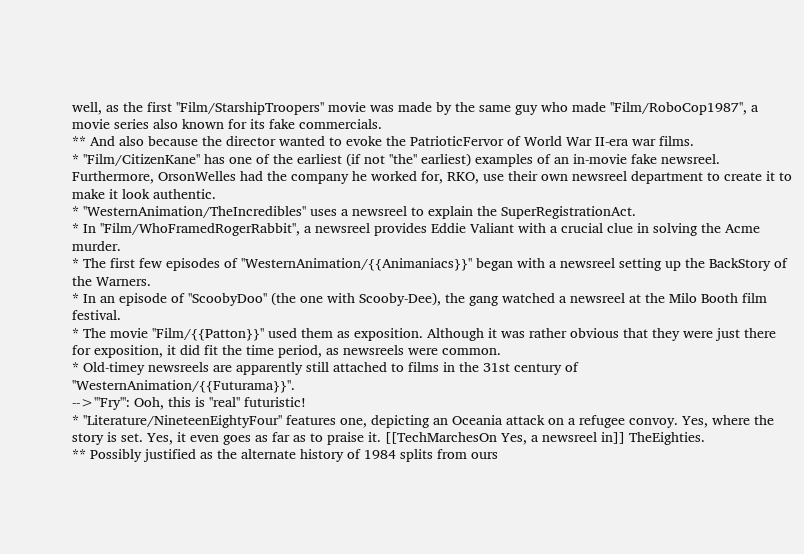well, as the first ''Film/StarshipTroopers'' movie was made by the same guy who made ''Film/RoboCop1987'', a movie series also known for its fake commercials.
** And also because the director wanted to evoke the PatrioticFervor of World War II-era war films.
* ''Film/CitizenKane'' has one of the earliest (if not ''the'' earliest) examples of an in-movie fake newsreel. Furthermore, OrsonWelles had the company he worked for, RKO, use their own newsreel department to create it to make it look authentic.
* ''WesternAnimation/TheIncredibles'' uses a newsreel to explain the SuperRegistrationAct.
* In ''Film/WhoFramedRogerRabbit'', a newsreel provides Eddie Valiant with a crucial clue in solving the Acme murder.
* The first few episodes of ''WesternAnimation/{{Animaniacs}}'' began with a newsreel setting up the BackStory of the Warners.
* In an episode of ''ScoobyDoo'' (the one with Scooby-Dee), the gang watched a newsreel at the Milo Booth film festival.
* The movie ''Film/{{Patton}}'' used them as exposition. Although it was rather obvious that they were just there for exposition, it did fit the time period, as newsreels were common.
* Old-timey newsreels are apparently still attached to films in the 31st century of ''WesternAnimation/{{Futurama}}''.
-->'''Fry''': Ooh, this is ''real'' futuristic!
* ''Literature/NineteenEightyFour'' features one, depicting an Oceania attack on a refugee convoy. Yes, where the story is set. Yes, it even goes as far as to praise it. [[TechMarchesOn Yes, a newsreel in]] TheEighties.
** Possibly justified as the alternate history of 1984 splits from ours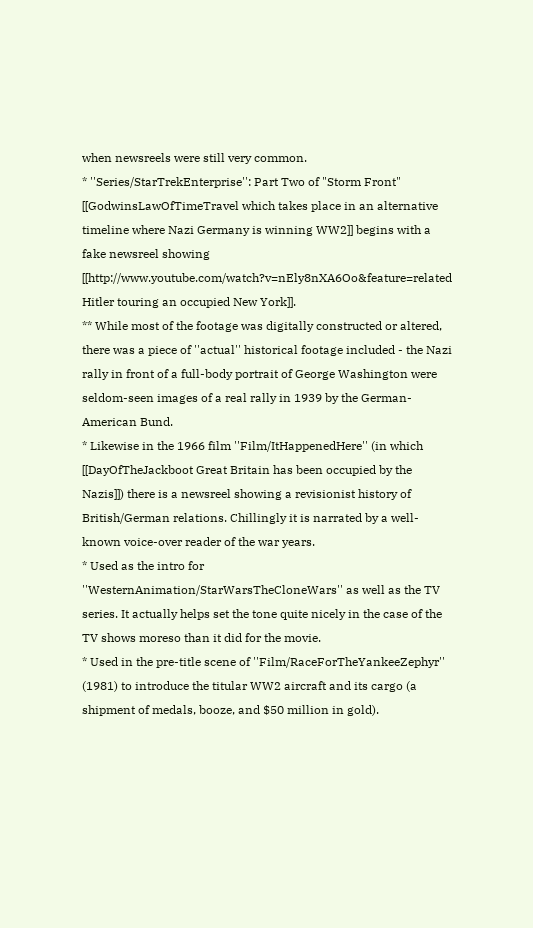when newsreels were still very common.
* ''Series/StarTrekEnterprise'': Part Two of "Storm Front" [[GodwinsLawOfTimeTravel which takes place in an alternative timeline where Nazi Germany is winning WW2]] begins with a fake newsreel showing [[http://www.youtube.com/watch?v=nEly8nXA6Oo&feature=related Hitler touring an occupied New York]].
** While most of the footage was digitally constructed or altered, there was a piece of ''actual'' historical footage included - the Nazi rally in front of a full-body portrait of George Washington were seldom-seen images of a real rally in 1939 by the German-American Bund.
* Likewise in the 1966 film ''Film/ItHappenedHere'' (in which [[DayOfTheJackboot Great Britain has been occupied by the Nazis]]) there is a newsreel showing a revisionist history of British/German relations. Chillingly it is narrated by a well-known voice-over reader of the war years.
* Used as the intro for ''WesternAnimation/StarWarsTheCloneWars'' as well as the TV series. It actually helps set the tone quite nicely in the case of the TV shows moreso than it did for the movie.
* Used in the pre-title scene of ''Film/RaceForTheYankeeZephyr'' (1981) to introduce the titular WW2 aircraft and its cargo (a shipment of medals, booze, and $50 million in gold).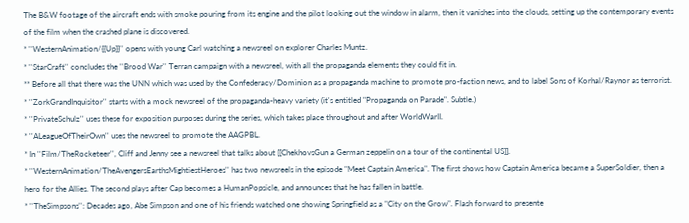The B&W footage of the aircraft ends with smoke pouring from its engine and the pilot looking out the window in alarm, then it vanishes into the clouds, setting up the contemporary events of the film when the crashed plane is discovered.
* ''WesternAnimation/{{Up}}'' opens with young Carl watching a newsreel on explorer Charles Muntz.
* ''StarCraft'' concludes the ''Brood War'' Terran campaign with a newsreel, with all the propaganda elements they could fit in.
** Before all that there was the UNN which was used by the Confederacy/Dominion as a propaganda machine to promote pro-faction news, and to label Sons of Korhal/Raynor as terrorist.
* ''ZorkGrandInquisitor'' starts with a mock newsreel of the propaganda-heavy variety (it's entitled "Propaganda on Parade". Subtle.)
* ''PrivateSchulz'' uses these for exposition purposes during the series, which takes place throughout and after WorldWarII.
* ''ALeagueOfTheirOwn'' uses the newsreel to promote the AAGPBL.
* In ''Film/TheRocketeer'', Cliff and Jenny see a newsreel that talks about [[ChekhovsGun a German zeppelin on a tour of the continental US]].
* ''WesternAnimation/TheAvengersEarthsMightiestHeroes'' has two newsreels in the episode "Meet Captain America". The first shows how Captain America became a SuperSoldier, then a hero for the Allies. The second plays after Cap becomes a HumanPopsicle, and announces that he has fallen in battle.
* ''TheSimpsons'': Decades ago, Abe Simpson and one of his friends watched one showing Springfield as a "City on the Grow". Flash forward to presente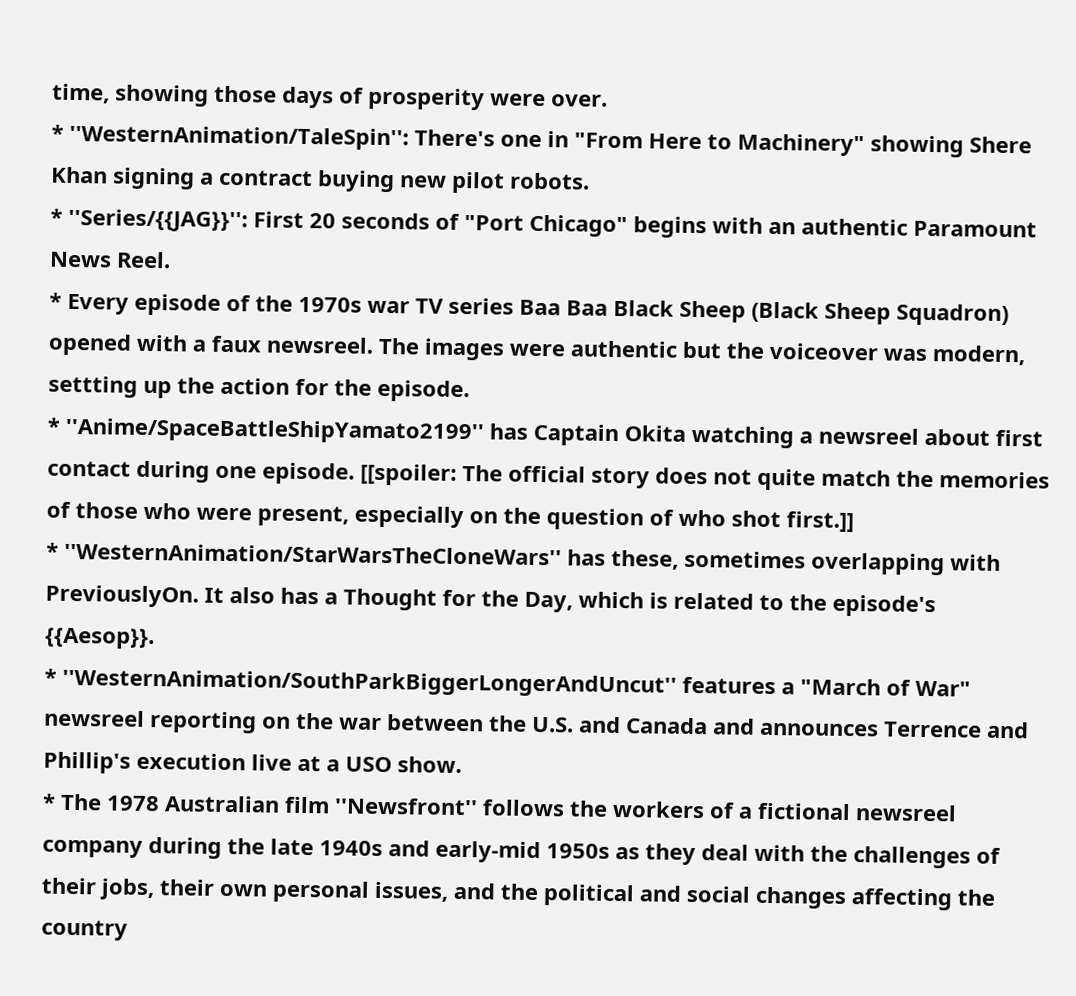time, showing those days of prosperity were over.
* ''WesternAnimation/TaleSpin'': There's one in "From Here to Machinery" showing Shere Khan signing a contract buying new pilot robots.
* ''Series/{{JAG}}'': First 20 seconds of "Port Chicago" begins with an authentic Paramount News Reel.
* Every episode of the 1970s war TV series Baa Baa Black Sheep (Black Sheep Squadron) opened with a faux newsreel. The images were authentic but the voiceover was modern, settting up the action for the episode.
* ''Anime/SpaceBattleShipYamato2199'' has Captain Okita watching a newsreel about first contact during one episode. [[spoiler: The official story does not quite match the memories of those who were present, especially on the question of who shot first.]]
* ''WesternAnimation/StarWarsTheCloneWars'' has these, sometimes overlapping with PreviouslyOn. It also has a Thought for the Day, which is related to the episode's {{Aesop}}.
* ''WesternAnimation/SouthParkBiggerLongerAndUncut'' features a "March of War" newsreel reporting on the war between the U.S. and Canada and announces Terrence and Phillip's execution live at a USO show.
* The 1978 Australian film ''Newsfront'' follows the workers of a fictional newsreel company during the late 1940s and early-mid 1950s as they deal with the challenges of their jobs, their own personal issues, and the political and social changes affecting the country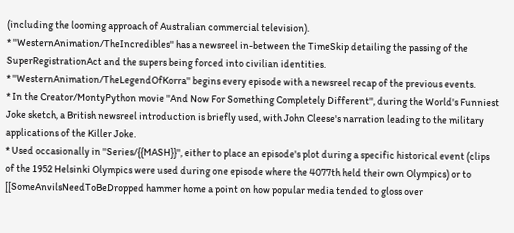(including the looming approach of Australian commercial television).
* ''WesternAnimation/TheIncredibles'' has a newsreel in-between the TimeSkip detailing the passing of the SuperRegistrationAct and the supers being forced into civilian identities.
* ''WesternAnimation/TheLegendOfKorra'' begins every episode with a newsreel recap of the previous events.
* In the Creator/MontyPython movie ''And Now For Something Completely Different'', during the World's Funniest Joke sketch, a British newsreel introduction is briefly used, with John Cleese's narration leading to the military applications of the Killer Joke.
* Used occasionally in ''Series/{{MASH}}'', either to place an episode's plot during a specific historical event (clips of the 1952 Helsinki Olympics were used during one episode where the 4077th held their own Olympics) or to [[SomeAnvilsNeedToBeDropped hammer home a point on how popular media tended to gloss over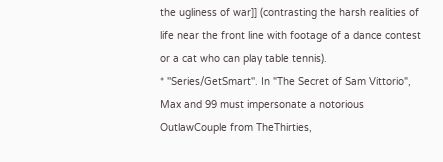the ugliness of war]] (contrasting the harsh realities of life near the front line with footage of a dance contest or a cat who can play table tennis).
* ''Series/GetSmart''. In "The Secret of Sam Vittorio", Max and 99 must impersonate a notorious OutlawCouple from TheThirties,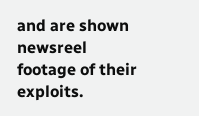and are shown newsreel footage of their exploits.